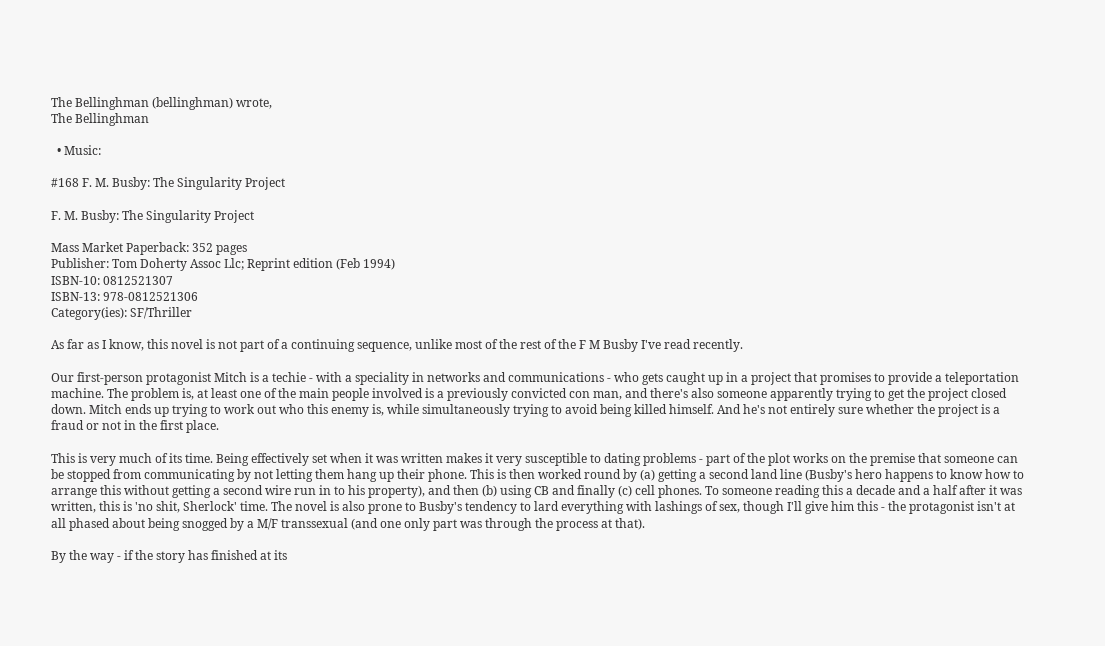The Bellinghman (bellinghman) wrote,
The Bellinghman

  • Music:

#168 F. M. Busby: The Singularity Project

F. M. Busby: The Singularity Project

Mass Market Paperback: 352 pages
Publisher: Tom Doherty Assoc Llc; Reprint edition (Feb 1994)
ISBN-10: 0812521307
ISBN-13: 978-0812521306
Category(ies): SF/Thriller

As far as I know, this novel is not part of a continuing sequence, unlike most of the rest of the F M Busby I've read recently.

Our first-person protagonist Mitch is a techie - with a speciality in networks and communications - who gets caught up in a project that promises to provide a teleportation machine. The problem is, at least one of the main people involved is a previously convicted con man, and there's also someone apparently trying to get the project closed down. Mitch ends up trying to work out who this enemy is, while simultaneously trying to avoid being killed himself. And he's not entirely sure whether the project is a fraud or not in the first place.

This is very much of its time. Being effectively set when it was written makes it very susceptible to dating problems - part of the plot works on the premise that someone can be stopped from communicating by not letting them hang up their phone. This is then worked round by (a) getting a second land line (Busby's hero happens to know how to arrange this without getting a second wire run in to his property), and then (b) using CB and finally (c) cell phones. To someone reading this a decade and a half after it was written, this is 'no shit, Sherlock' time. The novel is also prone to Busby's tendency to lard everything with lashings of sex, though I'll give him this - the protagonist isn't at all phased about being snogged by a M/F transsexual (and one only part was through the process at that).

By the way - if the story has finished at its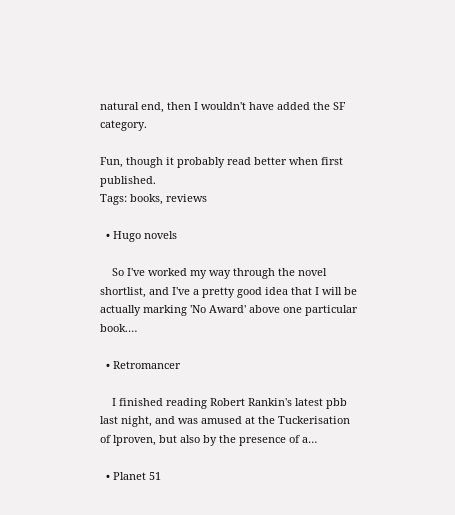natural end, then I wouldn't have added the SF category.

Fun, though it probably read better when first published.
Tags: books, reviews

  • Hugo novels

    So I've worked my way through the novel shortlist, and I've a pretty good idea that I will be actually marking 'No Award' above one particular book.…

  • Retromancer

    I finished reading Robert Rankin's latest pbb last night, and was amused at the Tuckerisation of lproven, but also by the presence of a…

  • Planet 51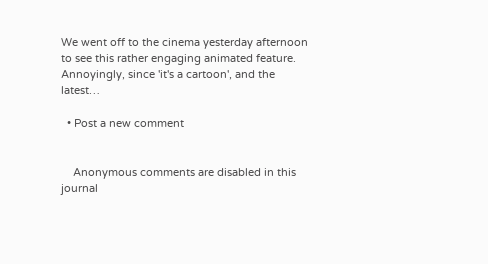We went off to the cinema yesterday afternoon to see this rather engaging animated feature. Annoyingly, since 'it's a cartoon', and the latest…

  • Post a new comment


    Anonymous comments are disabled in this journal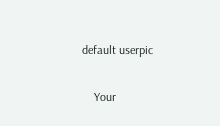default userpic

    Your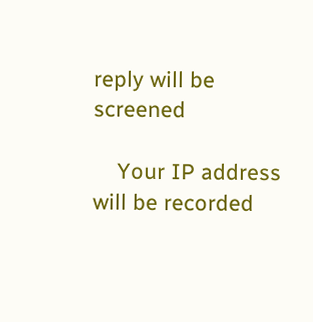reply will be screened

    Your IP address will be recorded